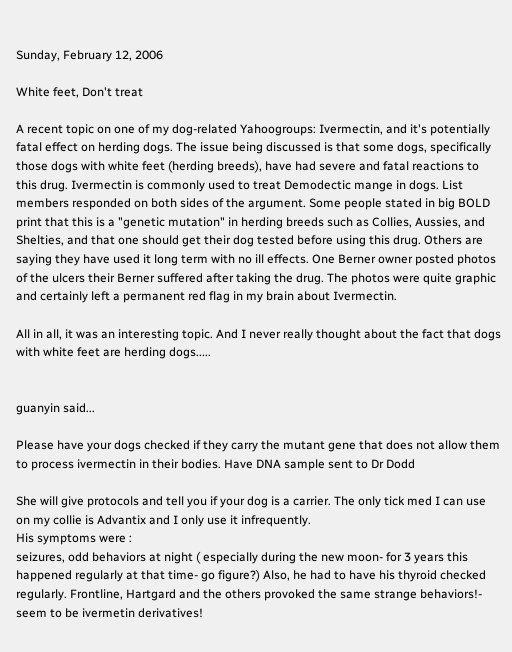Sunday, February 12, 2006

White feet, Don't treat

A recent topic on one of my dog-related Yahoogroups: Ivermectin, and it's potentially fatal effect on herding dogs. The issue being discussed is that some dogs, specifically those dogs with white feet (herding breeds), have had severe and fatal reactions to this drug. Ivermectin is commonly used to treat Demodectic mange in dogs. List members responded on both sides of the argument. Some people stated in big BOLD print that this is a "genetic mutation" in herding breeds such as Collies, Aussies, and Shelties, and that one should get their dog tested before using this drug. Others are saying they have used it long term with no ill effects. One Berner owner posted photos of the ulcers their Berner suffered after taking the drug. The photos were quite graphic and certainly left a permanent red flag in my brain about Ivermectin.

All in all, it was an interesting topic. And I never really thought about the fact that dogs with white feet are herding dogs.....


guanyin said...

Please have your dogs checked if they carry the mutant gene that does not allow them to process ivermectin in their bodies. Have DNA sample sent to Dr Dodd

She will give protocols and tell you if your dog is a carrier. The only tick med I can use on my collie is Advantix and I only use it infrequently.
His symptoms were :
seizures, odd behaviors at night ( especially during the new moon- for 3 years this happened regularly at that time- go figure?) Also, he had to have his thyroid checked regularly. Frontline, Hartgard and the others provoked the same strange behaviors!- seem to be ivermetin derivatives!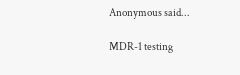Anonymous said...

MDR-1 testing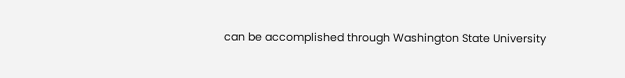can be accomplished through Washington State University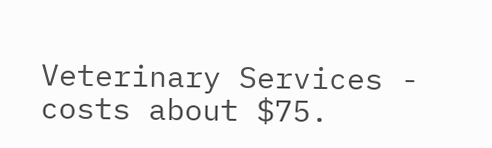Veterinary Services - costs about $75.